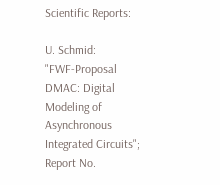Scientific Reports:

U. Schmid:
"FWF-Proposal DMAC: Digital Modeling of Asynchronous Integrated Circuits";
Report No.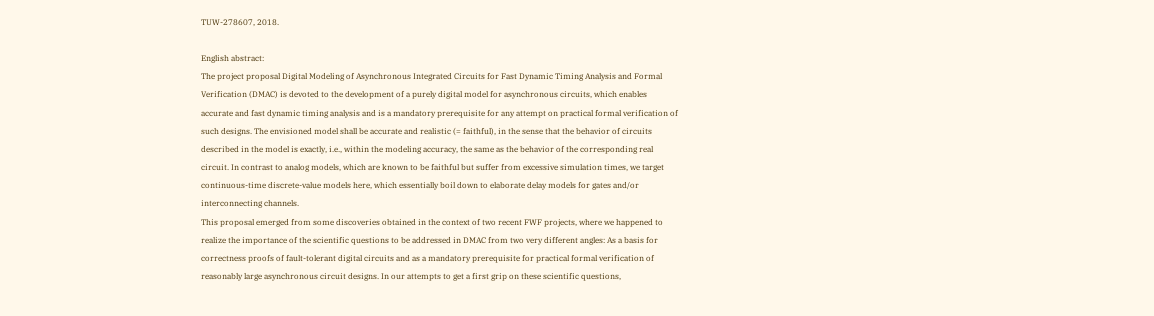TUW-278607, 2018.

English abstract:
The project proposal Digital Modeling of Asynchronous Integrated Circuits for Fast Dynamic Timing Analysis and Formal Verification (DMAC) is devoted to the development of a purely digital model for asynchronous circuits, which enables accurate and fast dynamic timing analysis and is a mandatory prerequisite for any attempt on practical formal verification of such designs. The envisioned model shall be accurate and realistic (= faithful), in the sense that the behavior of circuits described in the model is exactly, i.e., within the modeling accuracy, the same as the behavior of the corresponding real circuit. In contrast to analog models, which are known to be faithful but suffer from excessive simulation times, we target continuous-time discrete-value models here, which essentially boil down to elaborate delay models for gates and/or interconnecting channels.
This proposal emerged from some discoveries obtained in the context of two recent FWF projects, where we happened to realize the importance of the scientific questions to be addressed in DMAC from two very different angles: As a basis for correctness proofs of fault-tolerant digital circuits and as a mandatory prerequisite for practical formal verification of reasonably large asynchronous circuit designs. In our attempts to get a first grip on these scientific questions,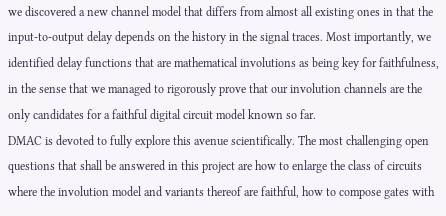we discovered a new channel model that differs from almost all existing ones in that the input-to-output delay depends on the history in the signal traces. Most importantly, we identified delay functions that are mathematical involutions as being key for faithfulness, in the sense that we managed to rigorously prove that our involution channels are the only candidates for a faithful digital circuit model known so far.
DMAC is devoted to fully explore this avenue scientifically. The most challenging open questions that shall be answered in this project are how to enlarge the class of circuits where the involution model and variants thereof are faithful, how to compose gates with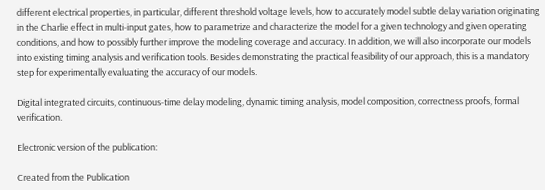different electrical properties, in particular, different threshold voltage levels, how to accurately model subtle delay variation originating in the Charlie effect in multi-input gates, how to parametrize and characterize the model for a given technology and given operating conditions, and how to possibly further improve the modeling coverage and accuracy. In addition, we will also incorporate our models into existing timing analysis and verification tools. Besides demonstrating the practical feasibility of our approach, this is a mandatory step for experimentally evaluating the accuracy of our models.

Digital integrated circuits, continuous-time delay modeling, dynamic timing analysis, model composition, correctness proofs, formal verification.

Electronic version of the publication:

Created from the Publication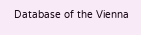Database of the Vienna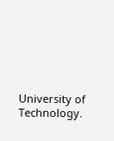University of Technology.